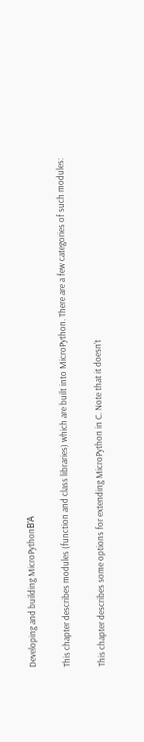Developing and building MicroPythonΒΆ

This chapter describes modules (function and class libraries) which are built into MicroPython. There are a few categories of such modules:

This chapter describes some options for extending MicroPython in C. Note that it doesn’t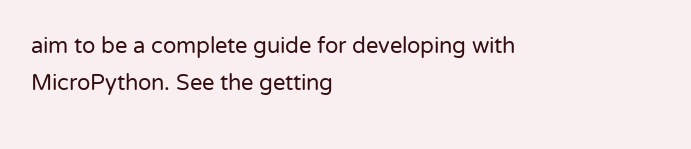aim to be a complete guide for developing with MicroPython. See the getting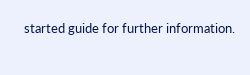started guide for further information.